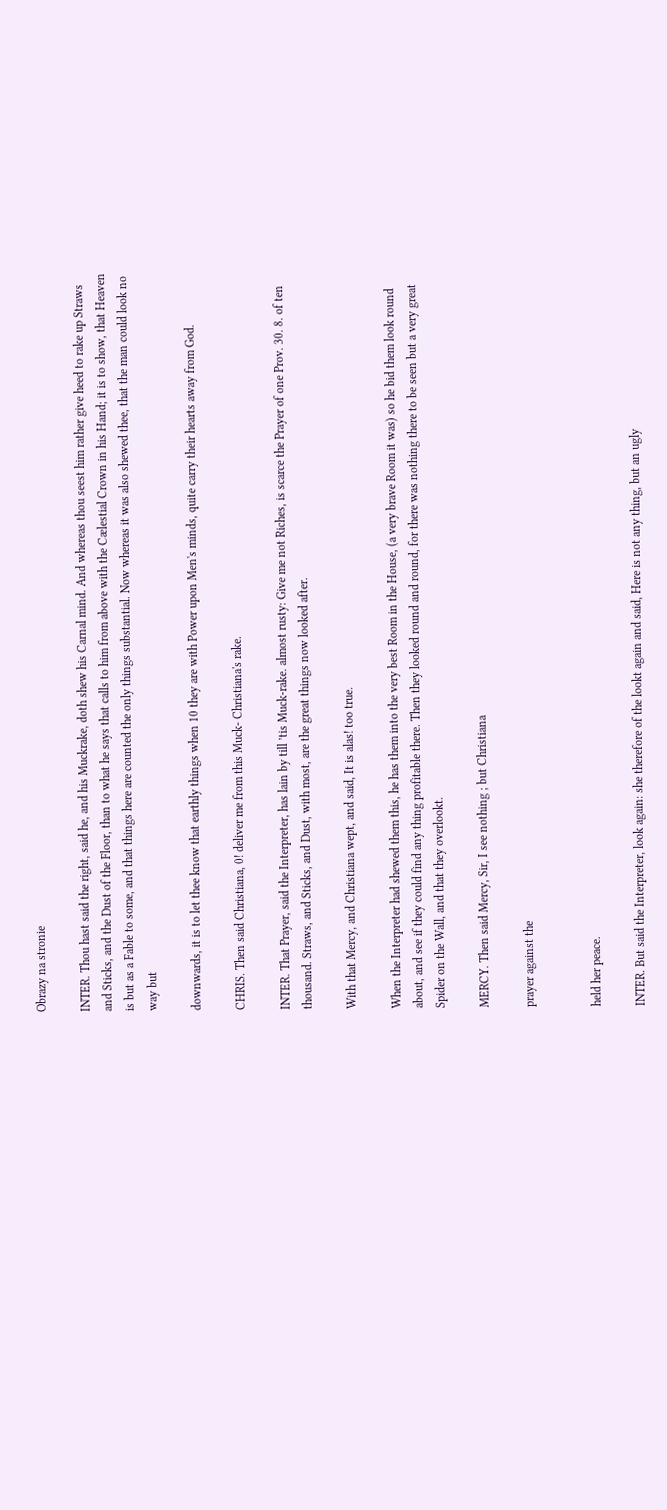Obrazy na stronie

INTER. Thou hast said the right, said he, and his Muckrake, doth shew his Carnal mind. And whereas thou seest him rather give heed to rake up Straws and Sticks, and the Dust of the Floor, than to what he says that calls to him from above with the Cælestial Crown in his Hand; it is to show, that Heaven is but as a Fable to some, and that things here are counted the only things substantial. Now whereas it was also shewed thee, that the man could look no way but

downwards, it is to let thee know that earthly things when 10 they are with Power upon Men's minds, quite carry their hearts away from God.

CHRIS. Then said Christiana, 0! deliver me from this Muck- Christiana's rake.

INTER. That Prayer, said the Interpreter, has lain by till ’tis Muck-rake. almost rusty: Give me not Riches, is scarce the Prayer of one Prov. 30. 8. of ten thousand. Straws, and Sticks, and Dust, with most, are the great things now looked after.

With that Mercy, and Christiana wept, and said, It is alas! too true.

When the Interpreter had shewed them this, he has them into the very best Room in the House, (a very brave Room it was) so he bid them look round about, and see if they could find any thing profitable there. Then they looked round and round, for there was nothing there to be seen but a very great Spider on the Wall, and that they overlookt.

MERCY. Then said Mercy, Sir, I see nothing ; but Christiana

prayer against the


held her peace.

INTER. But said the Interpreter, look again: she therefore of the lookt again and said, Here is not any thing, but an ugly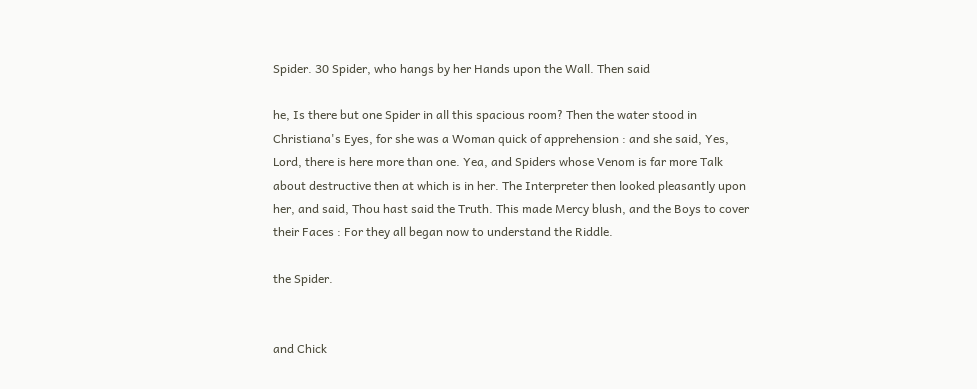Spider. 30 Spider, who hangs by her Hands upon the Wall. Then said

he, Is there but one Spider in all this spacious room? Then the water stood in Christiana's Eyes, for she was a Woman quick of apprehension : and she said, Yes, Lord, there is here more than one. Yea, and Spiders whose Venom is far more Talk about destructive then at which is in her. The Interpreter then looked pleasantly upon her, and said, Thou hast said the Truth. This made Mercy blush, and the Boys to cover their Faces : For they all began now to understand the Riddle.

the Spider.


and Chick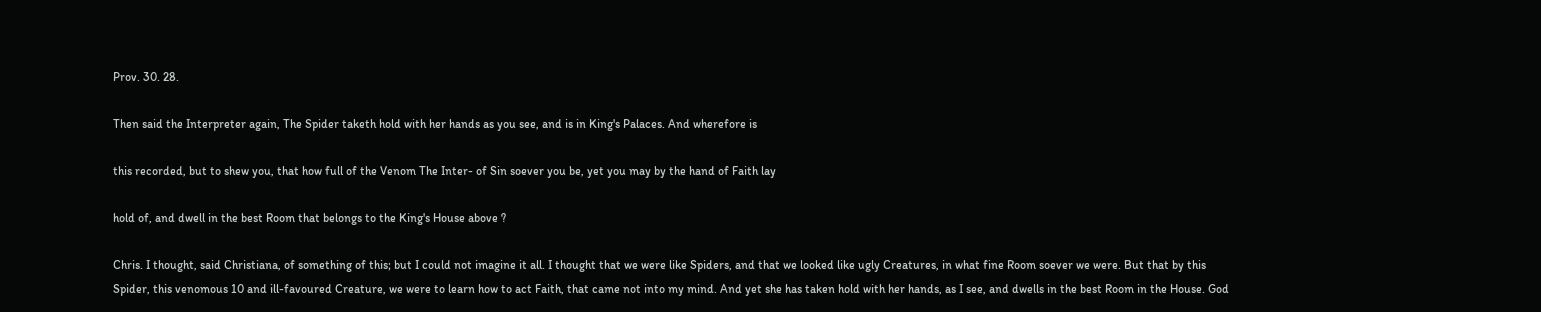Prov. 30. 28.

Then said the Interpreter again, The Spider taketh hold with her hands as you see, and is in King's Palaces. And wherefore is

this recorded, but to shew you, that how full of the Venom The Inter- of Sin soever you be, yet you may by the hand of Faith lay

hold of, and dwell in the best Room that belongs to the King's House above ?

Chris. I thought, said Christiana, of something of this; but I could not imagine it all. I thought that we were like Spiders, and that we looked like ugly Creatures, in what fine Room soever we were. But that by this Spider, this venomous 10 and ill-favoured Creature, we were to learn how to act Faith, that came not into my mind. And yet she has taken hold with her hands, as I see, and dwells in the best Room in the House. God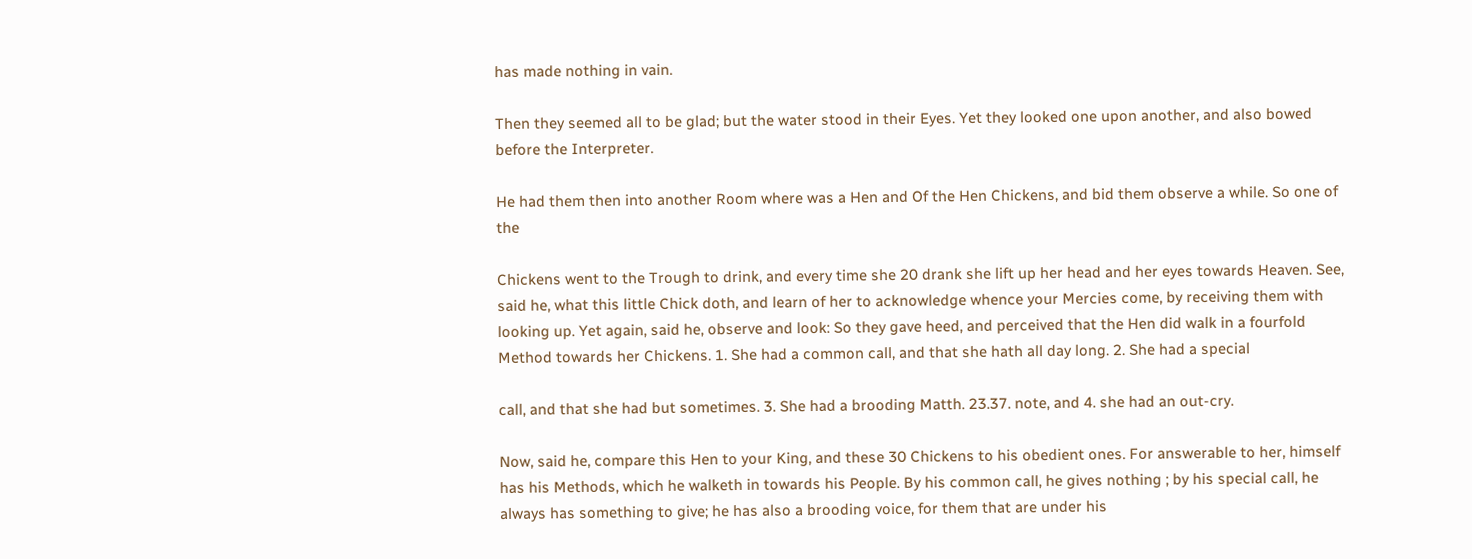has made nothing in vain.

Then they seemed all to be glad; but the water stood in their Eyes. Yet they looked one upon another, and also bowed before the Interpreter.

He had them then into another Room where was a Hen and Of the Hen Chickens, and bid them observe a while. So one of the

Chickens went to the Trough to drink, and every time she 20 drank she lift up her head and her eyes towards Heaven. See, said he, what this little Chick doth, and learn of her to acknowledge whence your Mercies come, by receiving them with looking up. Yet again, said he, observe and look: So they gave heed, and perceived that the Hen did walk in a fourfold Method towards her Chickens. 1. She had a common call, and that she hath all day long. 2. She had a special

call, and that she had but sometimes. 3. She had a brooding Matth. 23.37. note, and 4. she had an out-cry.

Now, said he, compare this Hen to your King, and these 30 Chickens to his obedient ones. For answerable to her, himself has his Methods, which he walketh in towards his People. By his common call, he gives nothing ; by his special call, he always has something to give; he has also a brooding voice, for them that are under his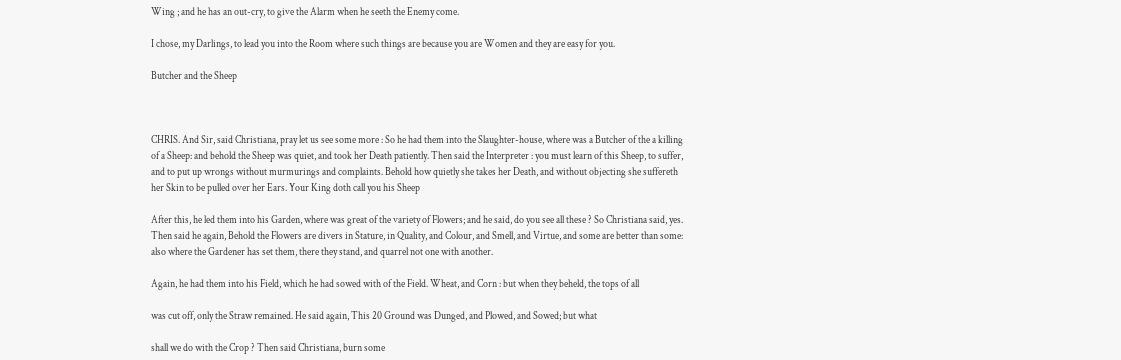Wing ; and he has an out-cry, to give the Alarm when he seeth the Enemy come.

I chose, my Darlings, to lead you into the Room where such things are because you are Women and they are easy for you.

Butcher and the Sheep



CHRIS. And Sir, said Christiana, pray let us see some more : So he had them into the Slaughter-house, where was a Butcher of the a killing of a Sheep: and behold the Sheep was quiet, and took her Death patiently. Then said the Interpreter : you must learn of this Sheep, to suffer, and to put up wrongs without murmurings and complaints. Behold how quietly she takes her Death, and without objecting she suffereth her Skin to be pulled over her Ears. Your King doth call you his Sheep

After this, he led them into his Garden, where was great of the variety of Flowers; and he said, do you see all these ? So Christiana said, yes. Then said he again, Behold the Flowers are divers in Stature, in Quality, and Colour, and Smell, and Virtue, and some are better than some: also where the Gardener has set them, there they stand, and quarrel not one with another.

Again, he had them into his Field, which he had sowed with of the Field. Wheat, and Corn : but when they beheld, the tops of all

was cut off, only the Straw remained. He said again, This 20 Ground was Dunged, and Plowed, and Sowed; but what

shall we do with the Crop ? Then said Christiana, burn some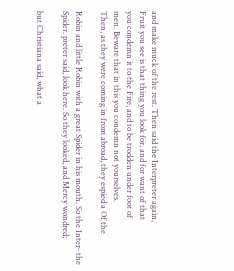and make muck of the rest. Then said the Interpreter again,
Fruit you see is that thing you look for, and for want of that
you condemn it to the Fire, and to be trodden under foot of
men. Beware that in this you condemn not yourselves.
Then, as they were coming in from abroad, they espied a Of the

Robin and little Robin with a great Spider in his mouth. So the Inter- the Spider. preter said, look here. So they looked, and Mercy wondred;

but Christiana said, what a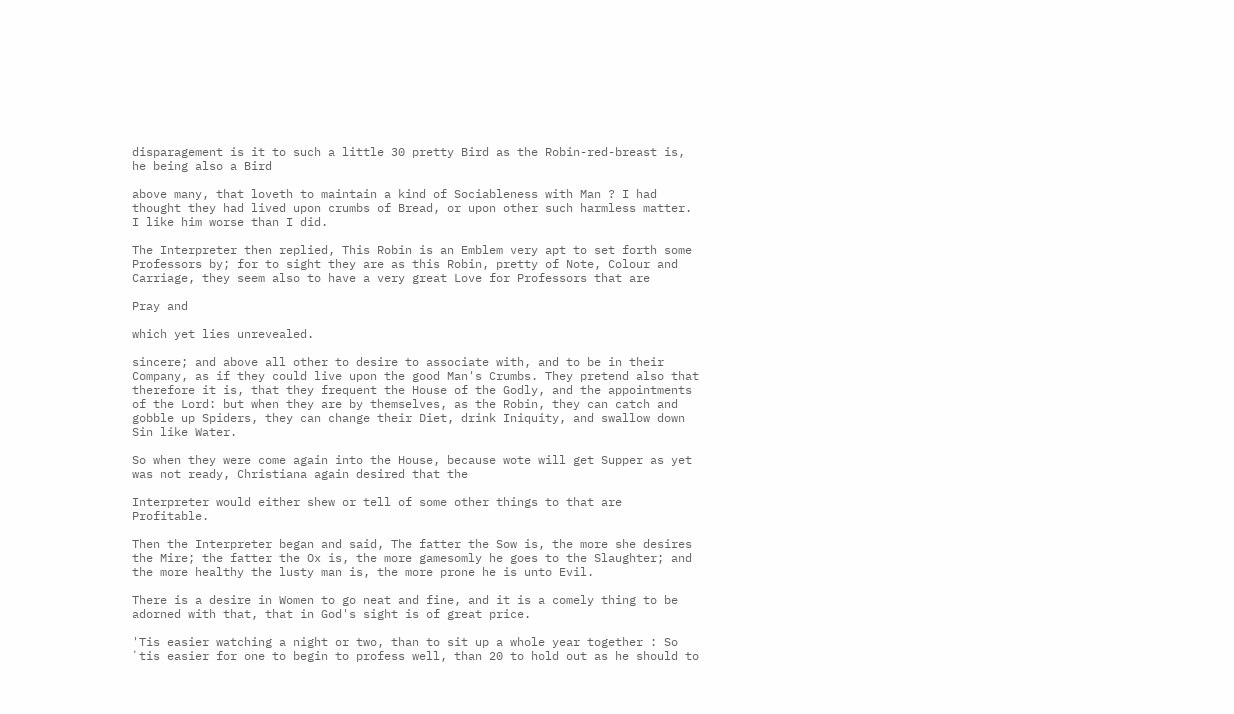disparagement is it to such a little 30 pretty Bird as the Robin-red-breast is, he being also a Bird

above many, that loveth to maintain a kind of Sociableness with Man ? I had thought they had lived upon crumbs of Bread, or upon other such harmless matter. I like him worse than I did.

The Interpreter then replied, This Robin is an Emblem very apt to set forth some Professors by; for to sight they are as this Robin, pretty of Note, Colour and Carriage, they seem also to have a very great Love for Professors that are

Pray and

which yet lies unrevealed.

sincere; and above all other to desire to associate with, and to be in their Company, as if they could live upon the good Man's Crumbs. They pretend also that therefore it is, that they frequent the House of the Godly, and the appointments of the Lord: but when they are by themselves, as the Robin, they can catch and gobble up Spiders, they can change their Diet, drink Iniquity, and swallow down Sin like Water.

So when they were come again into the House, because wote will get Supper as yet was not ready, Christiana again desired that the

Interpreter would either shew or tell of some other things to that are Profitable.

Then the Interpreter began and said, The fatter the Sow is, the more she desires the Mire; the fatter the Ox is, the more gamesomly he goes to the Slaughter; and the more healthy the lusty man is, the more prone he is unto Evil.

There is a desire in Women to go neat and fine, and it is a comely thing to be adorned with that, that in God's sight is of great price.

'Tis easier watching a night or two, than to sit up a whole year together : So ʼtis easier for one to begin to profess well, than 20 to hold out as he should to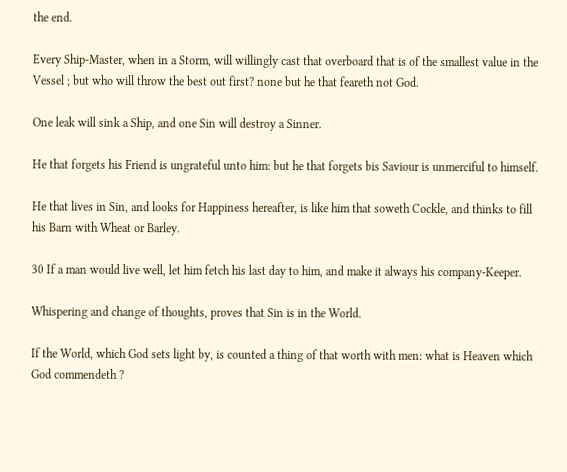the end.

Every Ship-Master, when in a Storm, will willingly cast that overboard that is of the smallest value in the Vessel ; but who will throw the best out first? none but he that feareth not God.

One leak will sink a Ship, and one Sin will destroy a Sinner.

He that forgets his Friend is ungrateful unto him: but he that forgets bis Saviour is unmerciful to himself.

He that lives in Sin, and looks for Happiness hereafter, is like him that soweth Cockle, and thinks to fill his Barn with Wheat or Barley.

30 If a man would live well, let him fetch his last day to him, and make it always his company-Keeper.

Whispering and change of thoughts, proves that Sin is in the World.

If the World, which God sets light by, is counted a thing of that worth with men: what is Heaven which God commendeth ?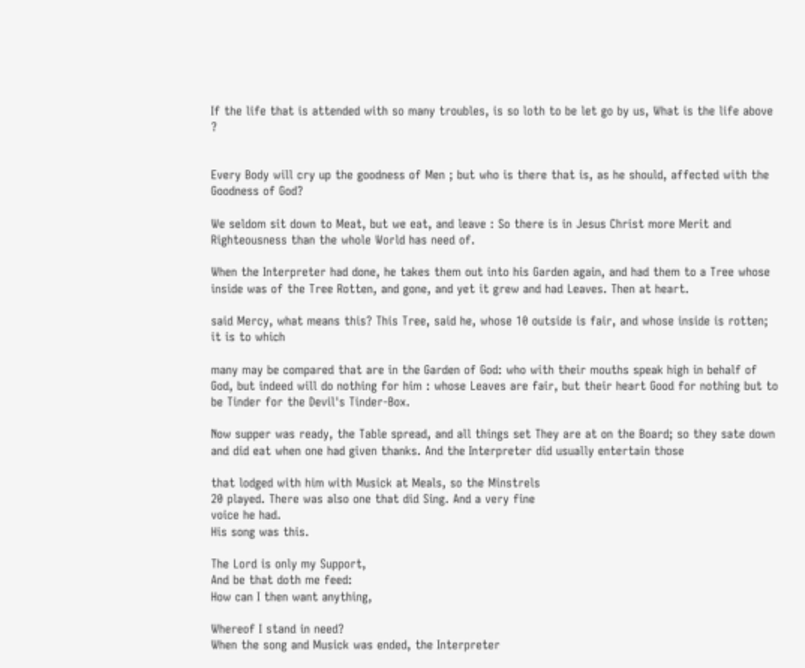If the life that is attended with so many troubles, is so loth to be let go by us, What is the life above ?


Every Body will cry up the goodness of Men ; but who is there that is, as he should, affected with the Goodness of God?

We seldom sit down to Meat, but we eat, and leave : So there is in Jesus Christ more Merit and Righteousness than the whole World has need of.

When the Interpreter had done, he takes them out into his Garden again, and had them to a Tree whose inside was of the Tree Rotten, and gone, and yet it grew and had Leaves. Then at heart.

said Mercy, what means this? This Tree, said he, whose 10 outside is fair, and whose inside is rotten; it is to which

many may be compared that are in the Garden of God: who with their mouths speak high in behalf of God, but indeed will do nothing for him : whose Leaves are fair, but their heart Good for nothing but to be Tinder for the Devil's Tinder-Box.

Now supper was ready, the Table spread, and all things set They are at on the Board; so they sate down and did eat when one had given thanks. And the Interpreter did usually entertain those

that lodged with him with Musick at Meals, so the Minstrels
20 played. There was also one that did Sing. And a very fine
voice he had.
His song was this.

The Lord is only my Support,
And be that doth me feed:
How can I then want anything,

Whereof I stand in need?
When the song and Musick was ended, the Interpreter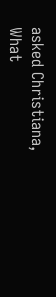asked Christiana, What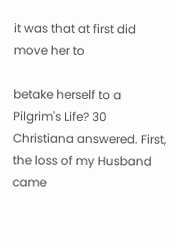it was that at first did move her to

betake herself to a Pilgrim's Life? 30 Christiana answered. First, the loss of my Husband came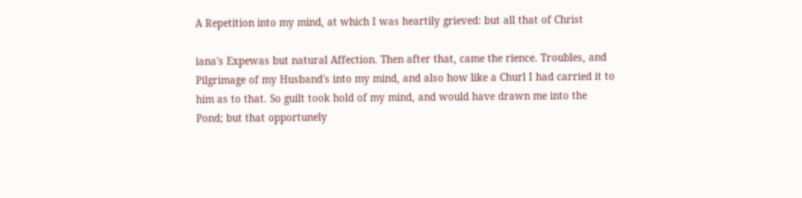A Repetition into my mind, at which I was heartily grieved: but all that of Christ

iana's Expewas but natural Affection. Then after that, came the rience. Troubles, and Pilgrimage of my Husband's into my mind, and also how like a Churl I had carried it to him as to that. So guilt took hold of my mind, and would have drawn me into the Pond; but that opportunely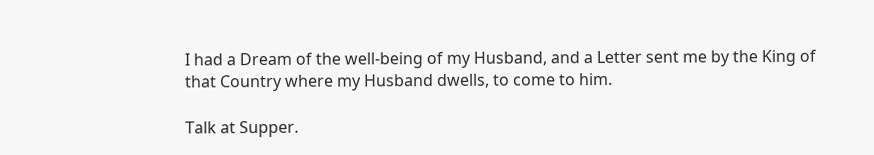I had a Dream of the well-being of my Husband, and a Letter sent me by the King of that Country where my Husband dwells, to come to him.

Talk at Supper.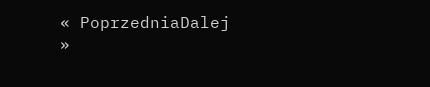« PoprzedniaDalej »